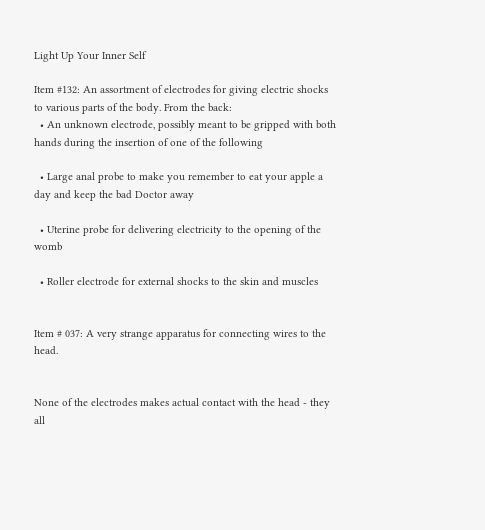Light Up Your Inner Self

Item #132: An assortment of electrodes for giving electric shocks to various parts of the body. From the back:
  • An unknown electrode, possibly meant to be gripped with both hands during the insertion of one of the following

  • Large anal probe to make you remember to eat your apple a day and keep the bad Doctor away

  • Uterine probe for delivering electricity to the opening of the womb

  • Roller electrode for external shocks to the skin and muscles


Item # 037: A very strange apparatus for connecting wires to the head.


None of the electrodes makes actual contact with the head - they all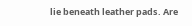lie beneath leather pads. Are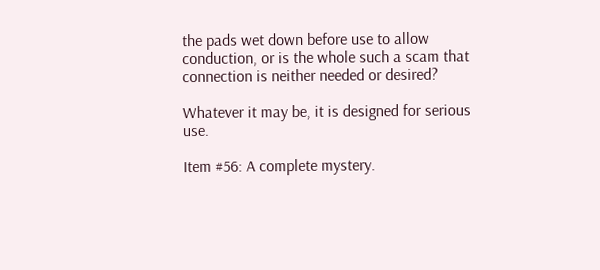the pads wet down before use to allow conduction, or is the whole such a scam that connection is neither needed or desired?

Whatever it may be, it is designed for serious use.

Item #56: A complete mystery.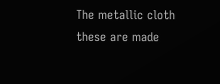The metallic cloth these are made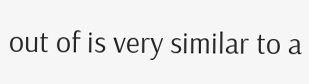out of is very similar to a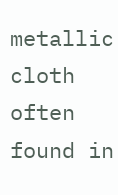metallic cloth often found in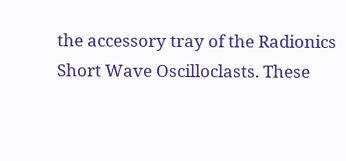the accessory tray of the Radionics Short Wave Oscilloclasts. These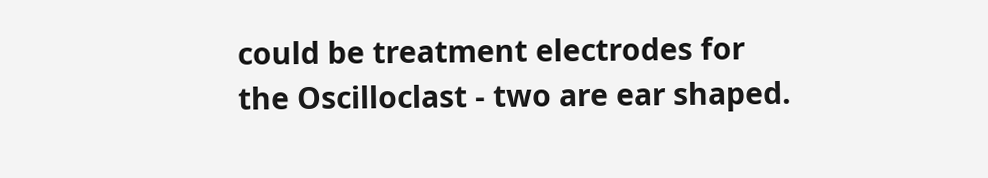could be treatment electrodes for the Oscilloclast - two are ear shaped.